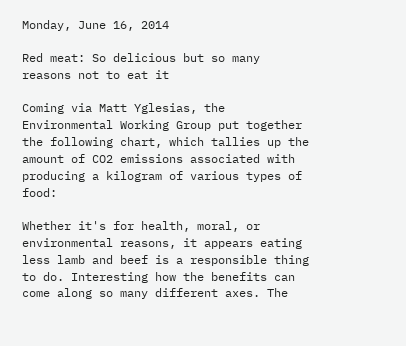Monday, June 16, 2014

Red meat: So delicious but so many reasons not to eat it

Coming via Matt Yglesias, the Environmental Working Group put together the following chart, which tallies up the amount of CO2 emissions associated with producing a kilogram of various types of food:

Whether it's for health, moral, or environmental reasons, it appears eating less lamb and beef is a responsible thing to do. Interesting how the benefits can come along so many different axes. The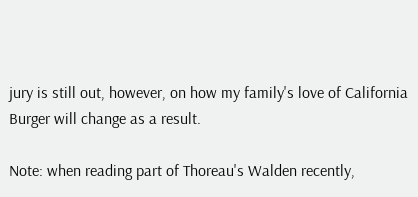jury is still out, however, on how my family's love of California Burger will change as a result.

Note: when reading part of Thoreau's Walden recently,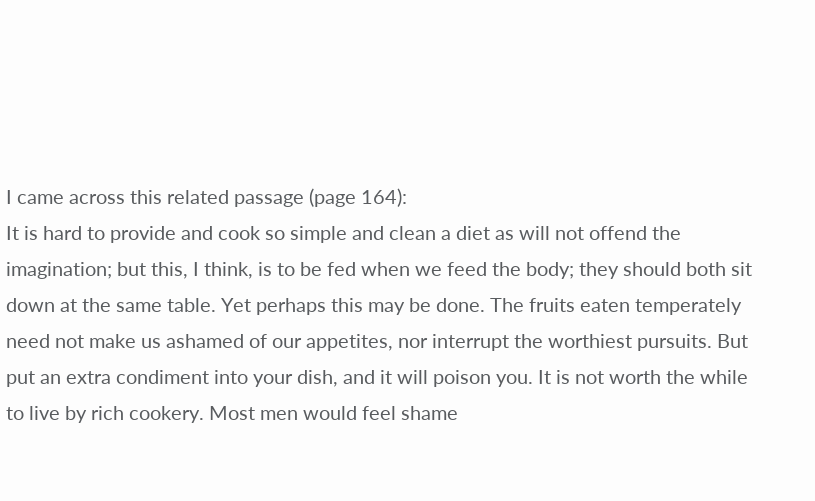I came across this related passage (page 164):
It is hard to provide and cook so simple and clean a diet as will not offend the imagination; but this, I think, is to be fed when we feed the body; they should both sit down at the same table. Yet perhaps this may be done. The fruits eaten temperately need not make us ashamed of our appetites, nor interrupt the worthiest pursuits. But put an extra condiment into your dish, and it will poison you. It is not worth the while to live by rich cookery. Most men would feel shame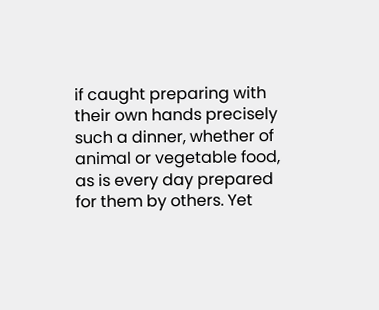if caught preparing with their own hands precisely such a dinner, whether of animal or vegetable food, as is every day prepared for them by others. Yet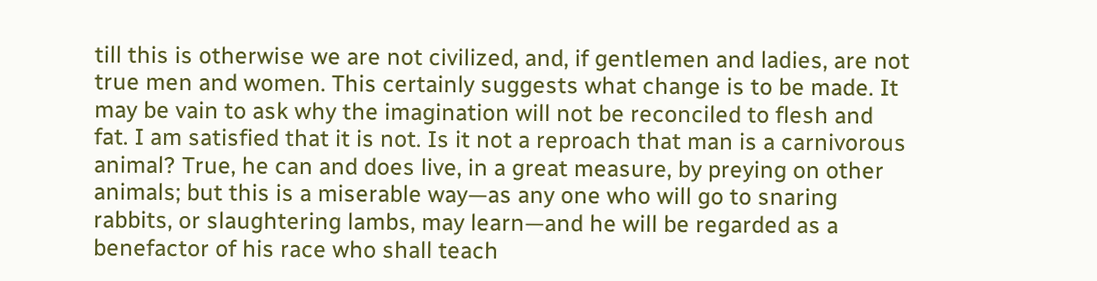till this is otherwise we are not civilized, and, if gentlemen and ladies, are not true men and women. This certainly suggests what change is to be made. It may be vain to ask why the imagination will not be reconciled to flesh and fat. I am satisfied that it is not. Is it not a reproach that man is a carnivorous animal? True, he can and does live, in a great measure, by preying on other animals; but this is a miserable way—as any one who will go to snaring rabbits, or slaughtering lambs, may learn—and he will be regarded as a benefactor of his race who shall teach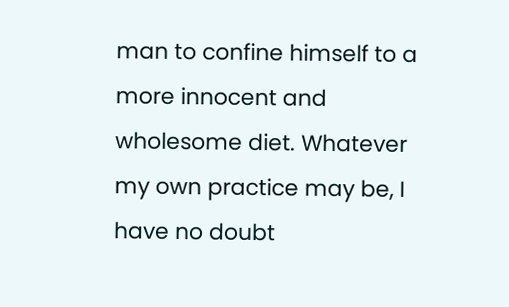man to confine himself to a more innocent and wholesome diet. Whatever my own practice may be, I have no doubt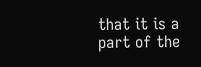that it is a part of the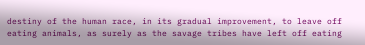destiny of the human race, in its gradual improvement, to leave off eating animals, as surely as the savage tribes have left off eating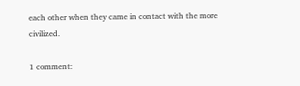each other when they came in contact with the more civilized.

1 comment: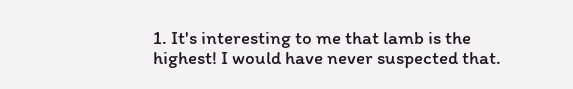1. It's interesting to me that lamb is the highest! I would have never suspected that.